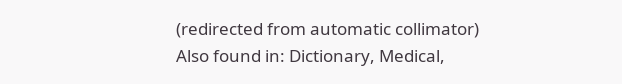(redirected from automatic collimator)
Also found in: Dictionary, Medical,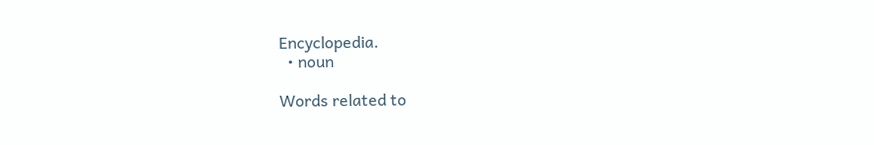Encyclopedia.
  • noun

Words related to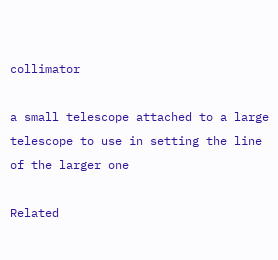collimator

a small telescope attached to a large telescope to use in setting the line of the larger one

Related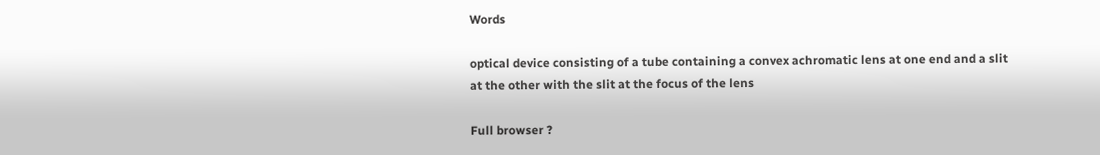Words

optical device consisting of a tube containing a convex achromatic lens at one end and a slit at the other with the slit at the focus of the lens

Full browser ?